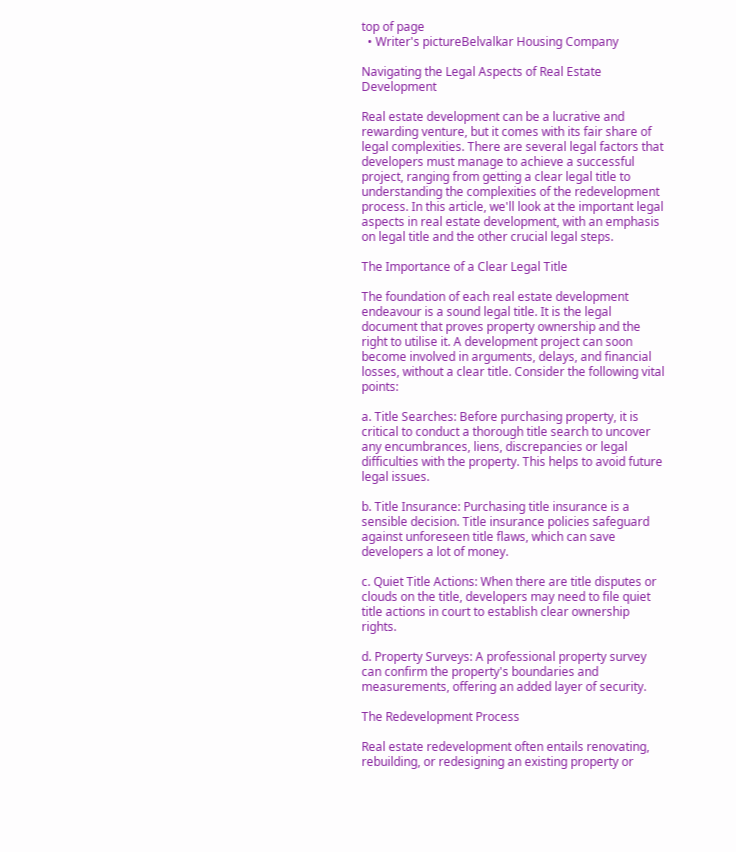top of page
  • Writer's pictureBelvalkar Housing Company

Navigating the Legal Aspects of Real Estate Development

Real estate development can be a lucrative and rewarding venture, but it comes with its fair share of legal complexities. There are several legal factors that developers must manage to achieve a successful project, ranging from getting a clear legal title to understanding the complexities of the redevelopment process. In this article, we'll look at the important legal aspects in real estate development, with an emphasis on legal title and the other crucial legal steps.

The Importance of a Clear Legal Title

The foundation of each real estate development endeavour is a sound legal title. It is the legal document that proves property ownership and the right to utilise it. A development project can soon become involved in arguments, delays, and financial losses, without a clear title. Consider the following vital points:

a. Title Searches: Before purchasing property, it is critical to conduct a thorough title search to uncover any encumbrances, liens, discrepancies or legal difficulties with the property. This helps to avoid future legal issues.

b. Title Insurance: Purchasing title insurance is a sensible decision. Title insurance policies safeguard against unforeseen title flaws, which can save developers a lot of money.

c. Quiet Title Actions: When there are title disputes or clouds on the title, developers may need to file quiet title actions in court to establish clear ownership rights.

d. Property Surveys: A professional property survey can confirm the property's boundaries and measurements, offering an added layer of security.

The Redevelopment Process

Real estate redevelopment often entails renovating, rebuilding, or redesigning an existing property or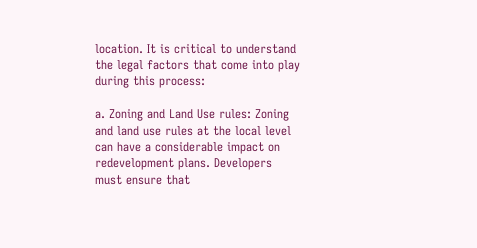location. It is critical to understand the legal factors that come into play during this process:

a. Zoning and Land Use rules: Zoning and land use rules at the local level can have a considerable impact on redevelopment plans. Developers must ensure that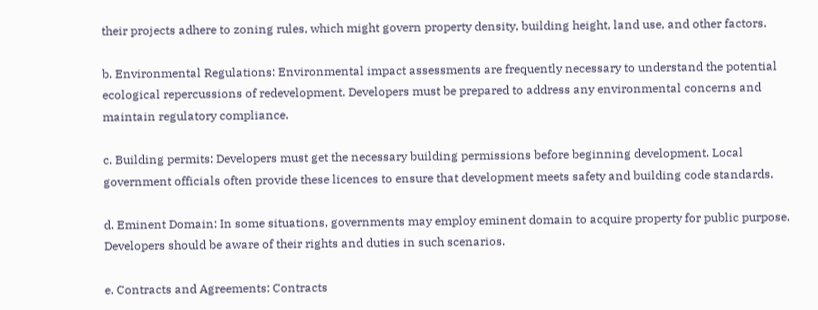their projects adhere to zoning rules, which might govern property density, building height, land use, and other factors.

b. Environmental Regulations: Environmental impact assessments are frequently necessary to understand the potential ecological repercussions of redevelopment. Developers must be prepared to address any environmental concerns and maintain regulatory compliance.

c. Building permits: Developers must get the necessary building permissions before beginning development. Local government officials often provide these licences to ensure that development meets safety and building code standards.

d. Eminent Domain: In some situations, governments may employ eminent domain to acquire property for public purpose. Developers should be aware of their rights and duties in such scenarios.

e. Contracts and Agreements: Contracts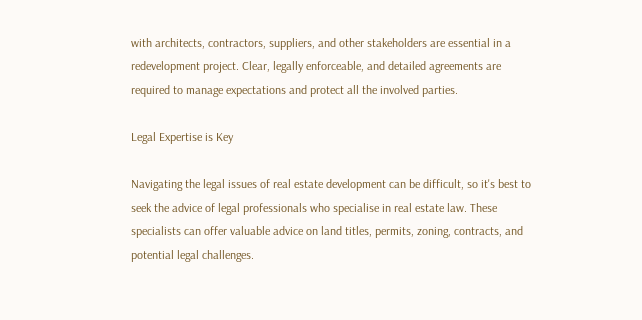with architects, contractors, suppliers, and other stakeholders are essential in a redevelopment project. Clear, legally enforceable, and detailed agreements are required to manage expectations and protect all the involved parties.

Legal Expertise is Key

Navigating the legal issues of real estate development can be difficult, so it's best to seek the advice of legal professionals who specialise in real estate law. These specialists can offer valuable advice on land titles, permits, zoning, contracts, and potential legal challenges.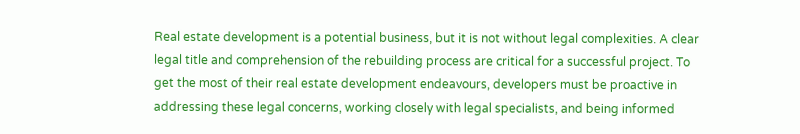Real estate development is a potential business, but it is not without legal complexities. A clear legal title and comprehension of the rebuilding process are critical for a successful project. To get the most of their real estate development endeavours, developers must be proactive in addressing these legal concerns, working closely with legal specialists, and being informed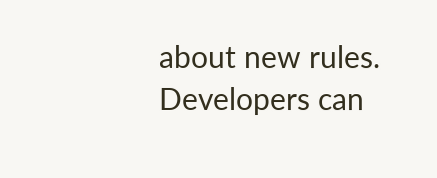about new rules. Developers can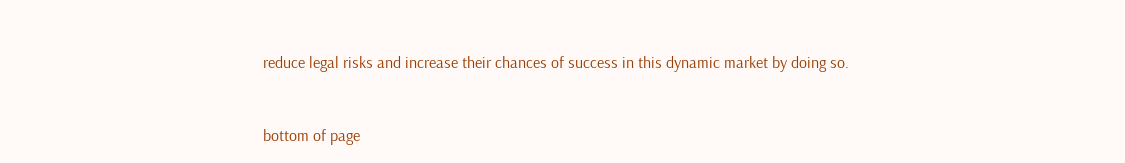reduce legal risks and increase their chances of success in this dynamic market by doing so.


bottom of page